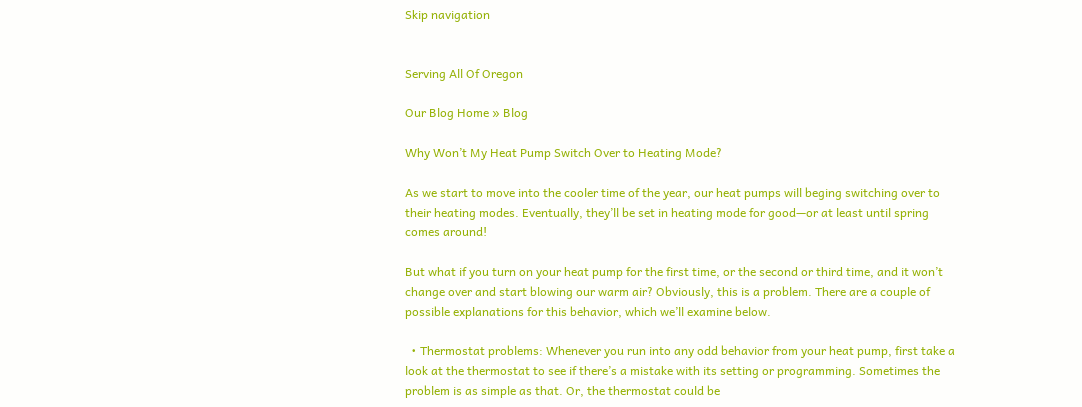Skip navigation


Serving All Of Oregon

Our Blog Home » Blog

Why Won’t My Heat Pump Switch Over to Heating Mode?

As we start to move into the cooler time of the year, our heat pumps will beging switching over to their heating modes. Eventually, they’ll be set in heating mode for good—or at least until spring comes around!

But what if you turn on your heat pump for the first time, or the second or third time, and it won’t change over and start blowing our warm air? Obviously, this is a problem. There are a couple of possible explanations for this behavior, which we’ll examine below.

  • Thermostat problems: Whenever you run into any odd behavior from your heat pump, first take a look at the thermostat to see if there’s a mistake with its setting or programming. Sometimes the problem is as simple as that. Or, the thermostat could be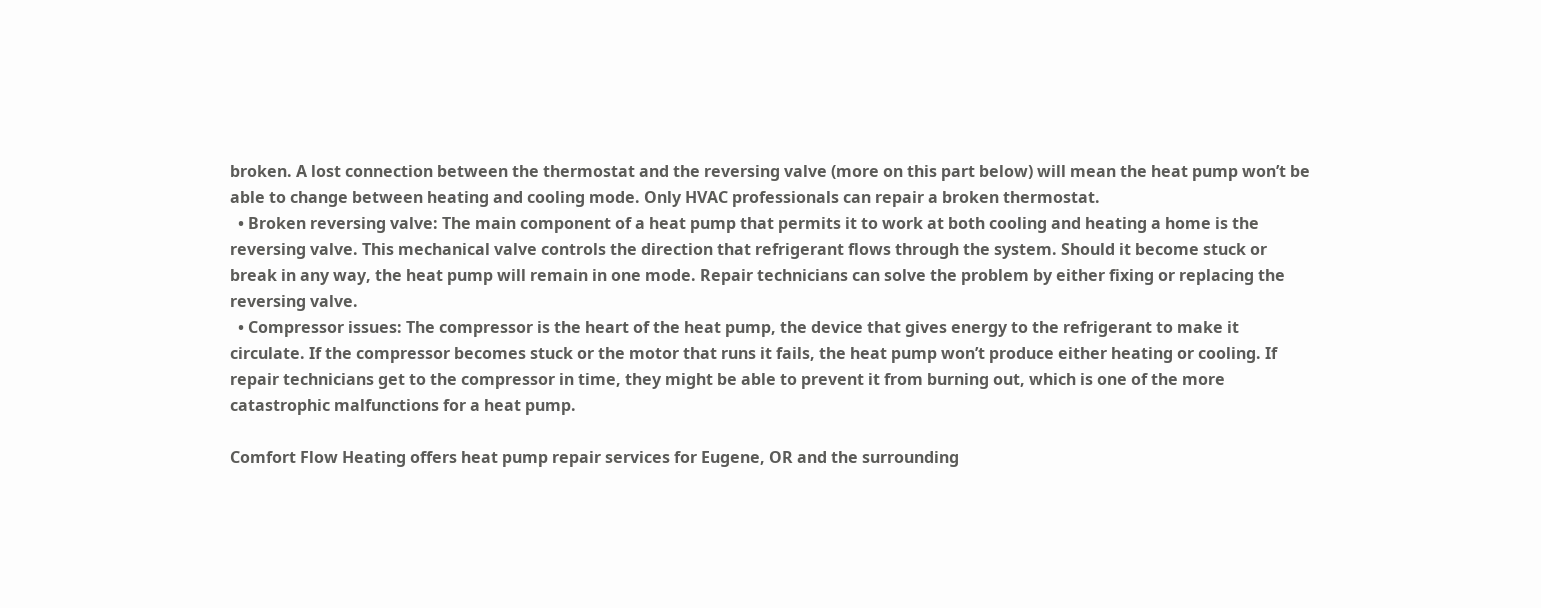broken. A lost connection between the thermostat and the reversing valve (more on this part below) will mean the heat pump won’t be able to change between heating and cooling mode. Only HVAC professionals can repair a broken thermostat.
  • Broken reversing valve: The main component of a heat pump that permits it to work at both cooling and heating a home is the reversing valve. This mechanical valve controls the direction that refrigerant flows through the system. Should it become stuck or break in any way, the heat pump will remain in one mode. Repair technicians can solve the problem by either fixing or replacing the reversing valve.
  • Compressor issues: The compressor is the heart of the heat pump, the device that gives energy to the refrigerant to make it circulate. If the compressor becomes stuck or the motor that runs it fails, the heat pump won’t produce either heating or cooling. If repair technicians get to the compressor in time, they might be able to prevent it from burning out, which is one of the more catastrophic malfunctions for a heat pump.

Comfort Flow Heating offers heat pump repair services for Eugene, OR and the surrounding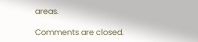areas.

Comments are closed.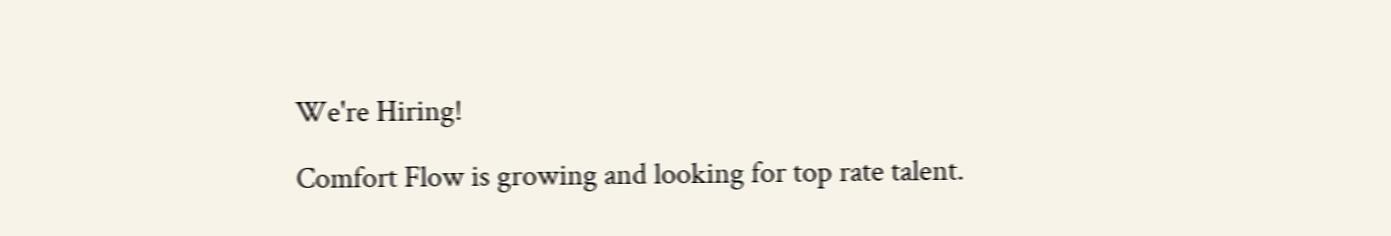We're Hiring!

Comfort Flow is growing and looking for top rate talent.